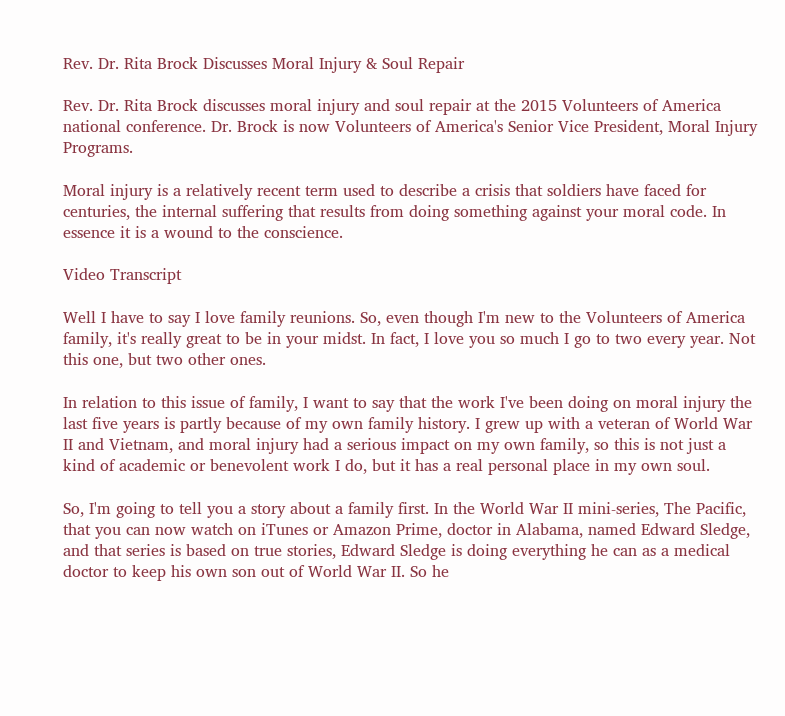Rev. Dr. Rita Brock Discusses Moral Injury & Soul Repair

Rev. Dr. Rita Brock discusses moral injury and soul repair at the 2015 Volunteers of America national conference. Dr. Brock is now Volunteers of America's Senior Vice President, Moral Injury Programs.

Moral injury is a relatively recent term used to describe a crisis that soldiers have faced for centuries, the internal suffering that results from doing something against your moral code. In essence it is a wound to the conscience.

Video Transcript

Well I have to say I love family reunions. So, even though I'm new to the Volunteers of America family, it's really great to be in your midst. In fact, I love you so much I go to two every year. Not this one, but two other ones.

In relation to this issue of family, I want to say that the work I've been doing on moral injury the last five years is partly because of my own family history. I grew up with a veteran of World War II and Vietnam, and moral injury had a serious impact on my own family, so this is not just a kind of academic or benevolent work I do, but it has a real personal place in my own soul.

So, I'm going to tell you a story about a family first. In the World War II mini-series, The Pacific, that you can now watch on iTunes or Amazon Prime, doctor in Alabama, named Edward Sledge, and that series is based on true stories, Edward Sledge is doing everything he can as a medical doctor to keep his own son out of World War II. So he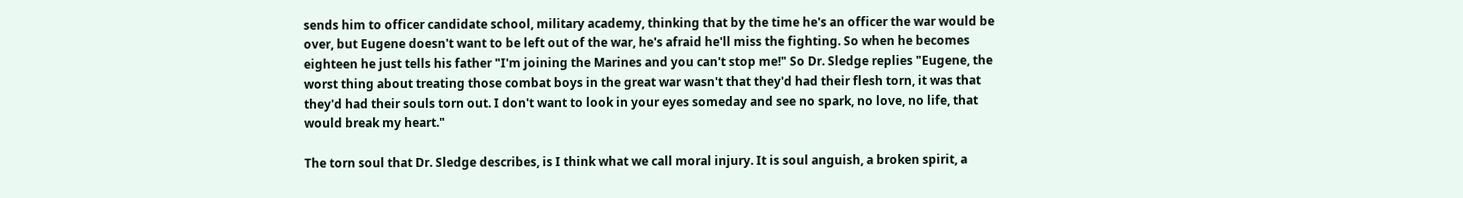sends him to officer candidate school, military academy, thinking that by the time he's an officer the war would be over, but Eugene doesn't want to be left out of the war, he's afraid he'll miss the fighting. So when he becomes eighteen he just tells his father "I'm joining the Marines and you can't stop me!" So Dr. Sledge replies "Eugene, the worst thing about treating those combat boys in the great war wasn't that they'd had their flesh torn, it was that they'd had their souls torn out. I don't want to look in your eyes someday and see no spark, no love, no life, that would break my heart."

The torn soul that Dr. Sledge describes, is I think what we call moral injury. It is soul anguish, a broken spirit, a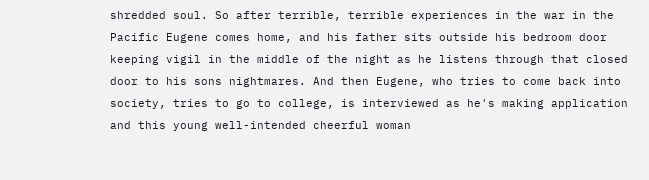shredded soul. So after terrible, terrible experiences in the war in the Pacific Eugene comes home, and his father sits outside his bedroom door keeping vigil in the middle of the night as he listens through that closed door to his sons nightmares. And then Eugene, who tries to come back into society, tries to go to college, is interviewed as he's making application and this young well-intended cheerful woman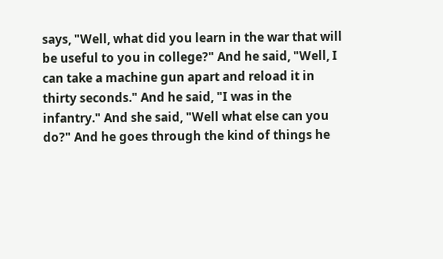says, "Well, what did you learn in the war that will be useful to you in college?" And he said, "Well, I can take a machine gun apart and reload it in thirty seconds." And he said, "I was in the infantry." And she said, "Well what else can you do?" And he goes through the kind of things he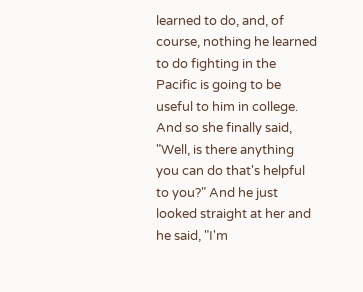learned to do, and, of course, nothing he learned to do fighting in the Pacific is going to be useful to him in college. And so she finally said, "Well, is there anything you can do that's helpful to you?" And he just looked straight at her and he said, "I'm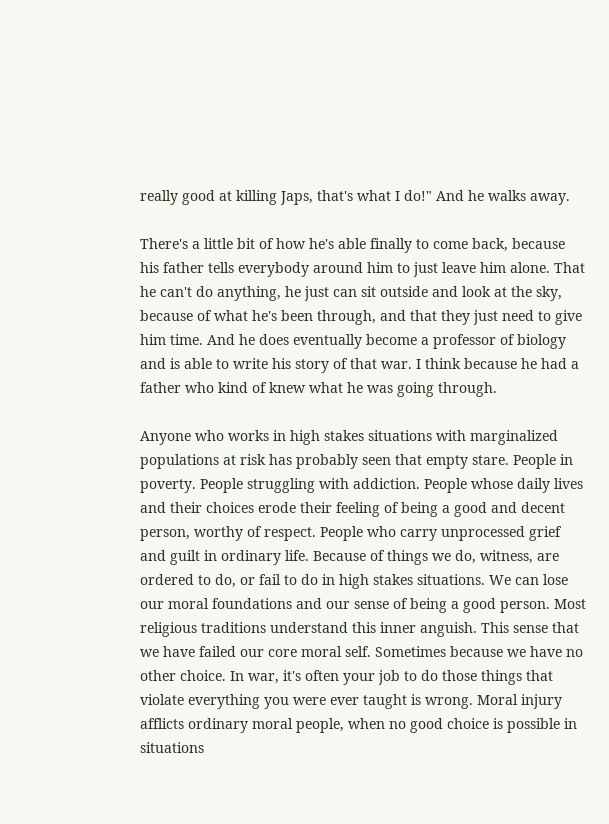really good at killing Japs, that's what I do!" And he walks away.

There's a little bit of how he's able finally to come back, because his father tells everybody around him to just leave him alone. That he can't do anything, he just can sit outside and look at the sky, because of what he's been through, and that they just need to give him time. And he does eventually become a professor of biology and is able to write his story of that war. I think because he had a father who kind of knew what he was going through.

Anyone who works in high stakes situations with marginalized populations at risk has probably seen that empty stare. People in poverty. People struggling with addiction. People whose daily lives and their choices erode their feeling of being a good and decent person, worthy of respect. People who carry unprocessed grief and guilt in ordinary life. Because of things we do, witness, are ordered to do, or fail to do in high stakes situations. We can lose our moral foundations and our sense of being a good person. Most religious traditions understand this inner anguish. This sense that we have failed our core moral self. Sometimes because we have no other choice. In war, it's often your job to do those things that violate everything you were ever taught is wrong. Moral injury afflicts ordinary moral people, when no good choice is possible in situations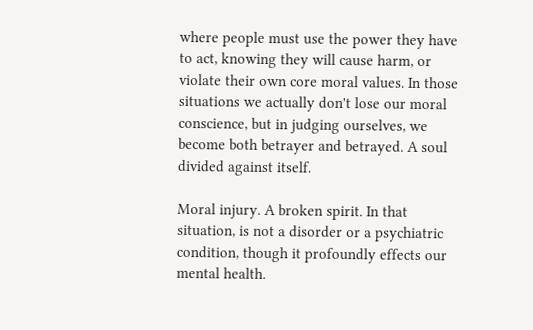where people must use the power they have to act, knowing they will cause harm, or violate their own core moral values. In those situations we actually don't lose our moral conscience, but in judging ourselves, we become both betrayer and betrayed. A soul divided against itself.

Moral injury. A broken spirit. In that situation, is not a disorder or a psychiatric condition, though it profoundly effects our mental health.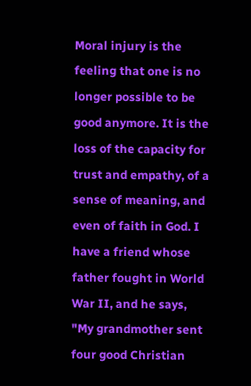Moral injury is the feeling that one is no longer possible to be good anymore. It is the loss of the capacity for trust and empathy, of a sense of meaning, and even of faith in God. I have a friend whose father fought in World War II, and he says, "My grandmother sent four good Christian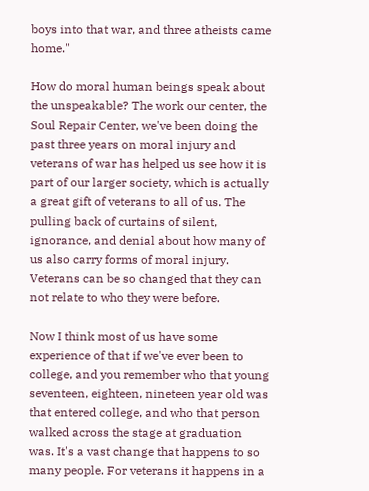boys into that war, and three atheists came home."

How do moral human beings speak about the unspeakable? The work our center, the Soul Repair Center, we've been doing the past three years on moral injury and veterans of war has helped us see how it is part of our larger society, which is actually a great gift of veterans to all of us. The pulling back of curtains of silent, ignorance, and denial about how many of us also carry forms of moral injury. Veterans can be so changed that they can not relate to who they were before.

Now I think most of us have some experience of that if we've ever been to college, and you remember who that young seventeen, eighteen, nineteen year old was that entered college, and who that person walked across the stage at graduation was. It's a vast change that happens to so many people. For veterans it happens in a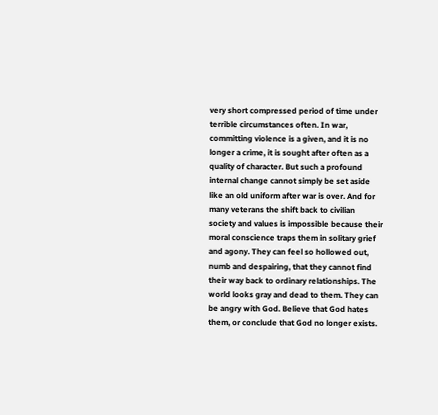very short compressed period of time under terrible circumstances often. In war, committing violence is a given, and it is no longer a crime, it is sought after often as a quality of character. But such a profound internal change cannot simply be set aside like an old uniform after war is over. And for many veterans the shift back to civilian society and values is impossible because their moral conscience traps them in solitary grief and agony. They can feel so hollowed out, numb and despairing, that they cannot find their way back to ordinary relationships. The world looks gray and dead to them. They can be angry with God. Believe that God hates them, or conclude that God no longer exists.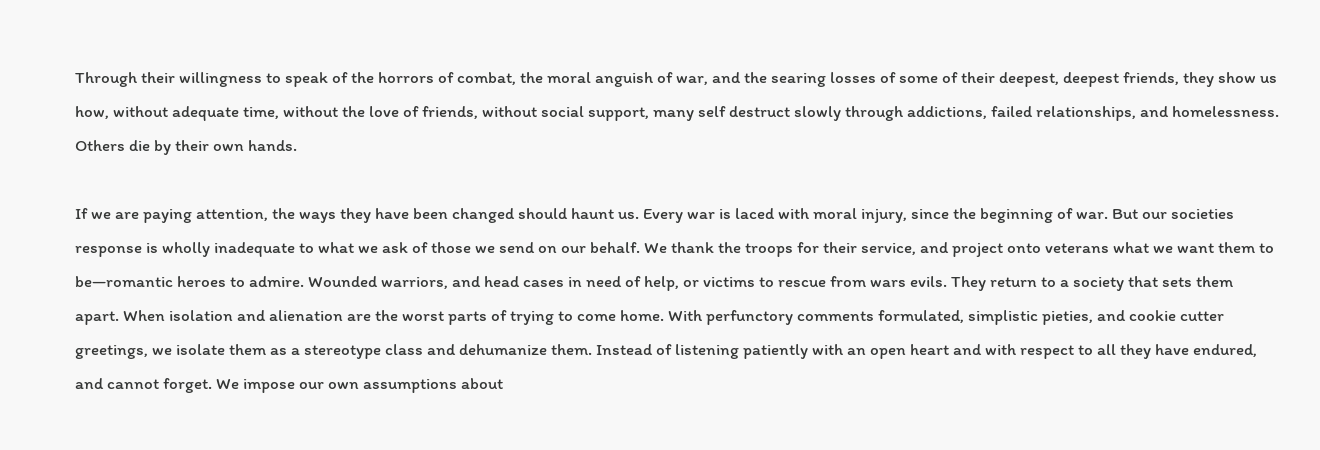Through their willingness to speak of the horrors of combat, the moral anguish of war, and the searing losses of some of their deepest, deepest friends, they show us how, without adequate time, without the love of friends, without social support, many self destruct slowly through addictions, failed relationships, and homelessness. Others die by their own hands.

If we are paying attention, the ways they have been changed should haunt us. Every war is laced with moral injury, since the beginning of war. But our societies response is wholly inadequate to what we ask of those we send on our behalf. We thank the troops for their service, and project onto veterans what we want them to be—romantic heroes to admire. Wounded warriors, and head cases in need of help, or victims to rescue from wars evils. They return to a society that sets them apart. When isolation and alienation are the worst parts of trying to come home. With perfunctory comments formulated, simplistic pieties, and cookie cutter greetings, we isolate them as a stereotype class and dehumanize them. Instead of listening patiently with an open heart and with respect to all they have endured, and cannot forget. We impose our own assumptions about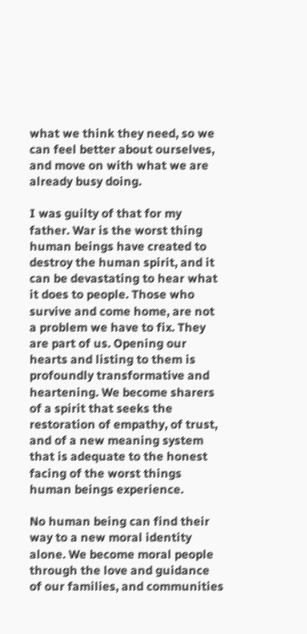what we think they need, so we can feel better about ourselves, and move on with what we are already busy doing.

I was guilty of that for my father. War is the worst thing human beings have created to destroy the human spirit, and it can be devastating to hear what it does to people. Those who survive and come home, are not a problem we have to fix. They are part of us. Opening our hearts and listing to them is profoundly transformative and heartening. We become sharers of a spirit that seeks the restoration of empathy, of trust, and of a new meaning system that is adequate to the honest facing of the worst things human beings experience.

No human being can find their way to a new moral identity alone. We become moral people through the love and guidance of our families, and communities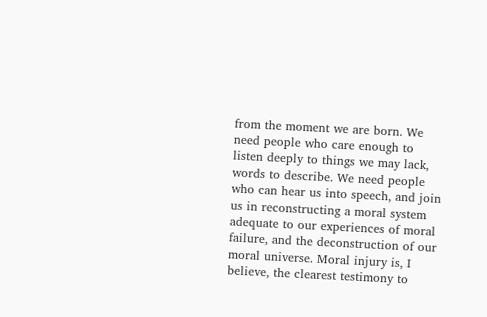from the moment we are born. We need people who care enough to listen deeply to things we may lack, words to describe. We need people who can hear us into speech, and join us in reconstructing a moral system adequate to our experiences of moral failure, and the deconstruction of our moral universe. Moral injury is, I believe, the clearest testimony to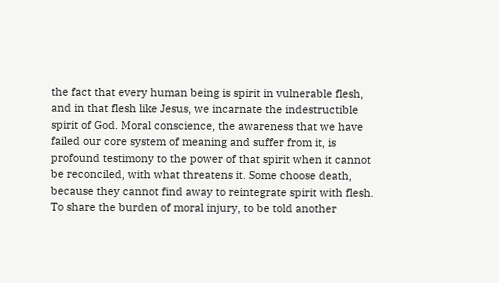the fact that every human being is spirit in vulnerable flesh, and in that flesh like Jesus, we incarnate the indestructible spirit of God. Moral conscience, the awareness that we have failed our core system of meaning and suffer from it, is profound testimony to the power of that spirit when it cannot be reconciled, with what threatens it. Some choose death, because they cannot find away to reintegrate spirit with flesh. To share the burden of moral injury, to be told another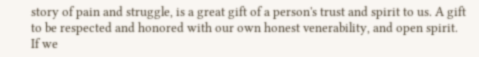story of pain and struggle, is a great gift of a person's trust and spirit to us. A gift to be respected and honored with our own honest venerability, and open spirit. If we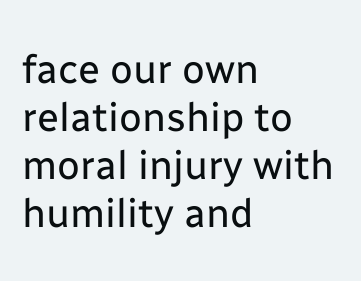face our own relationship to moral injury with humility and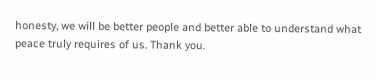honesty, we will be better people and better able to understand what peace truly requires of us. Thank you.